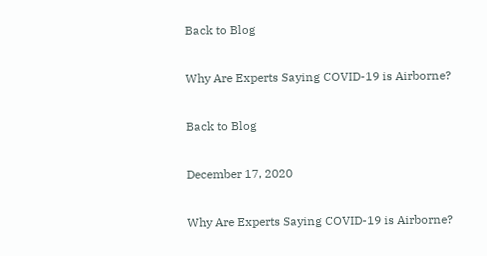Back to Blog

Why Are Experts Saying COVID-19 is Airborne?

Back to Blog

December 17, 2020

Why Are Experts Saying COVID-19 is Airborne?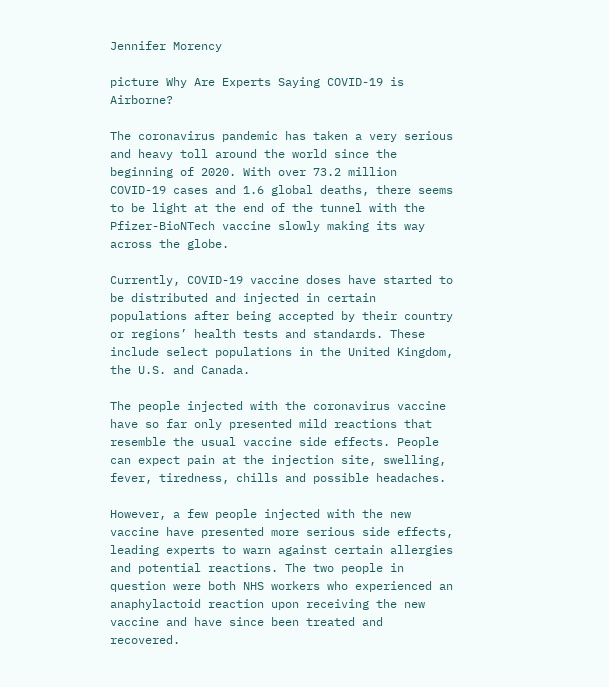Jennifer Morency

picture Why Are Experts Saying COVID-19 is Airborne?

The coronavirus pandemic has taken a very serious and heavy toll around the world since the beginning of 2020. With over 73.2 million COVID-19 cases and 1.6 global deaths, there seems to be light at the end of the tunnel with the Pfizer-BioNTech vaccine slowly making its way across the globe.

Currently, COVID-19 vaccine doses have started to be distributed and injected in certain populations after being accepted by their country or regions’ health tests and standards. These include select populations in the United Kingdom, the U.S. and Canada.

The people injected with the coronavirus vaccine have so far only presented mild reactions that resemble the usual vaccine side effects. People can expect pain at the injection site, swelling, fever, tiredness, chills and possible headaches.

However, a few people injected with the new vaccine have presented more serious side effects, leading experts to warn against certain allergies and potential reactions. The two people in question were both NHS workers who experienced an anaphylactoid reaction upon receiving the new vaccine and have since been treated and recovered.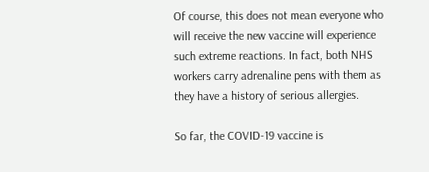Of course, this does not mean everyone who will receive the new vaccine will experience such extreme reactions. In fact, both NHS workers carry adrenaline pens with them as they have a history of serious allergies.

So far, the COVID-19 vaccine is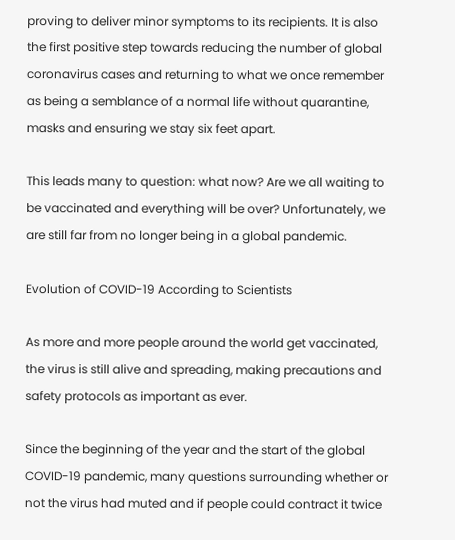proving to deliver minor symptoms to its recipients. It is also the first positive step towards reducing the number of global coronavirus cases and returning to what we once remember as being a semblance of a normal life without quarantine, masks and ensuring we stay six feet apart.

This leads many to question: what now? Are we all waiting to be vaccinated and everything will be over? Unfortunately, we are still far from no longer being in a global pandemic.

Evolution of COVID-19 According to Scientists

As more and more people around the world get vaccinated, the virus is still alive and spreading, making precautions and safety protocols as important as ever.

Since the beginning of the year and the start of the global COVID-19 pandemic, many questions surrounding whether or not the virus had muted and if people could contract it twice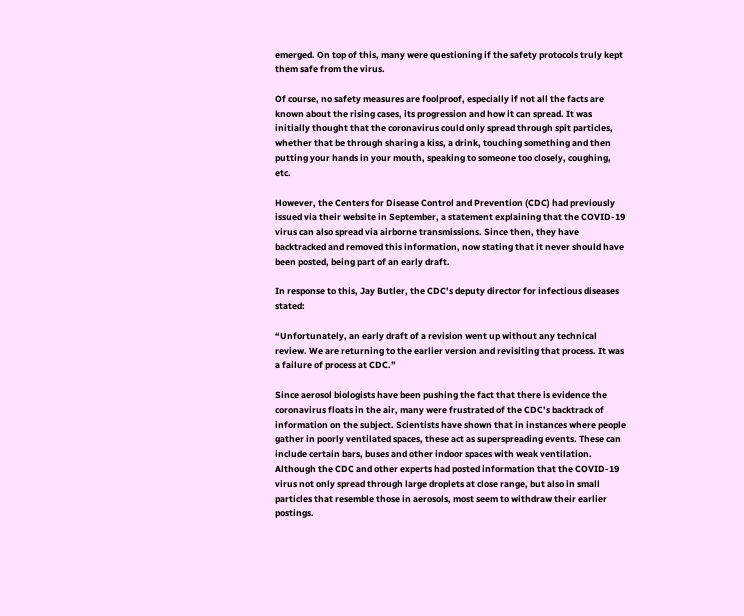emerged. On top of this, many were questioning if the safety protocols truly kept them safe from the virus.

Of course, no safety measures are foolproof, especially if not all the facts are known about the rising cases, its progression and how it can spread. It was initially thought that the coronavirus could only spread through spit particles, whether that be through sharing a kiss, a drink, touching something and then putting your hands in your mouth, speaking to someone too closely, coughing, etc.

However, the Centers for Disease Control and Prevention (CDC) had previously issued via their website in September, a statement explaining that the COVID-19 virus can also spread via airborne transmissions. Since then, they have backtracked and removed this information, now stating that it never should have been posted, being part of an early draft.

In response to this, Jay Butler, the CDC’s deputy director for infectious diseases stated:

“Unfortunately, an early draft of a revision went up without any technical review. We are returning to the earlier version and revisiting that process. It was a failure of process at CDC.”

Since aerosol biologists have been pushing the fact that there is evidence the coronavirus floats in the air, many were frustrated of the CDC’s backtrack of information on the subject. Scientists have shown that in instances where people gather in poorly ventilated spaces, these act as superspreading events. These can include certain bars, buses and other indoor spaces with weak ventilation. Although the CDC and other experts had posted information that the COVID-19 virus not only spread through large droplets at close range, but also in small particles that resemble those in aerosols, most seem to withdraw their earlier postings.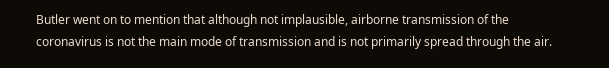Butler went on to mention that although not implausible, airborne transmission of the coronavirus is not the main mode of transmission and is not primarily spread through the air.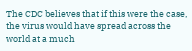The CDC believes that if this were the case, the virus would have spread across the world at a much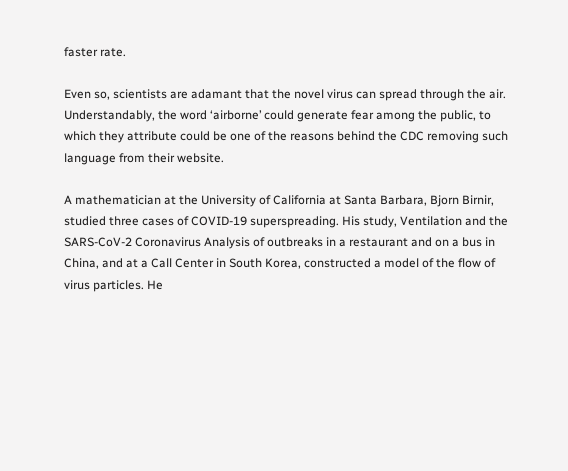faster rate.

Even so, scientists are adamant that the novel virus can spread through the air. Understandably, the word ‘airborne’ could generate fear among the public, to which they attribute could be one of the reasons behind the CDC removing such language from their website.

A mathematician at the University of California at Santa Barbara, Bjorn Birnir, studied three cases of COVID-19 superspreading. His study, Ventilation and the SARS-CoV-2 Coronavirus Analysis of outbreaks in a restaurant and on a bus in China, and at a Call Center in South Korea, constructed a model of the flow of virus particles. He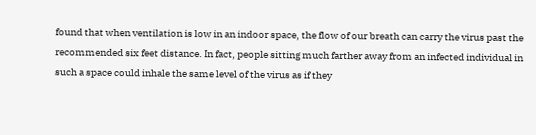found that when ventilation is low in an indoor space, the flow of our breath can carry the virus past the recommended six feet distance. In fact, people sitting much farther away from an infected individual in such a space could inhale the same level of the virus as if they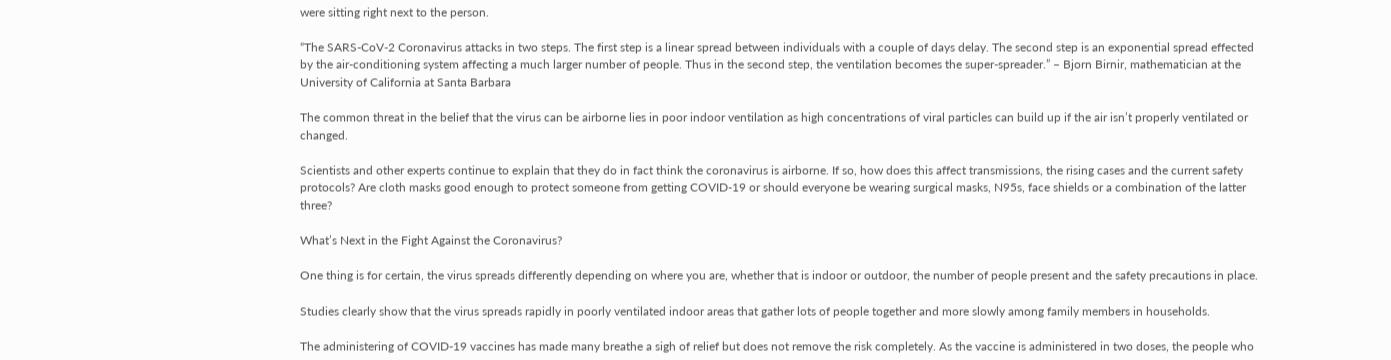were sitting right next to the person.

“The SARS-CoV-2 Coronavirus attacks in two steps. The first step is a linear spread between individuals with a couple of days delay. The second step is an exponential spread effected by the air-conditioning system affecting a much larger number of people. Thus in the second step, the ventilation becomes the super-spreader.” – Bjorn Birnir, mathematician at the University of California at Santa Barbara

The common threat in the belief that the virus can be airborne lies in poor indoor ventilation as high concentrations of viral particles can build up if the air isn’t properly ventilated or changed.

Scientists and other experts continue to explain that they do in fact think the coronavirus is airborne. If so, how does this affect transmissions, the rising cases and the current safety protocols? Are cloth masks good enough to protect someone from getting COVID-19 or should everyone be wearing surgical masks, N95s, face shields or a combination of the latter three?

What’s Next in the Fight Against the Coronavirus?

One thing is for certain, the virus spreads differently depending on where you are, whether that is indoor or outdoor, the number of people present and the safety precautions in place.

Studies clearly show that the virus spreads rapidly in poorly ventilated indoor areas that gather lots of people together and more slowly among family members in households.

The administering of COVID-19 vaccines has made many breathe a sigh of relief but does not remove the risk completely. As the vaccine is administered in two doses, the people who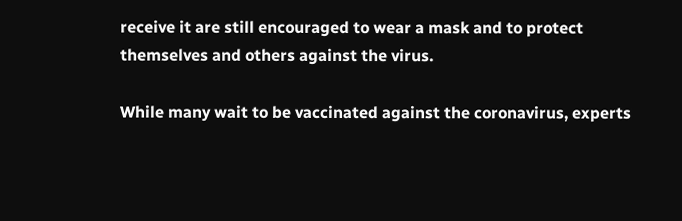receive it are still encouraged to wear a mask and to protect themselves and others against the virus.

While many wait to be vaccinated against the coronavirus, experts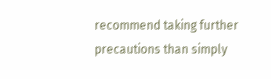recommend taking further precautions than simply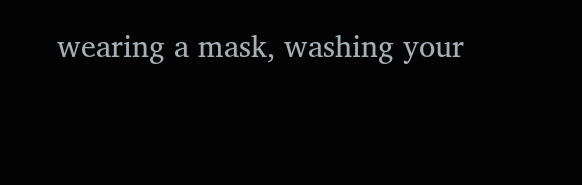wearing a mask, washing your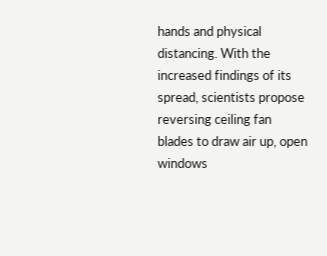hands and physical distancing. With the increased findings of its spread, scientists propose reversing ceiling fan blades to draw air up, open windows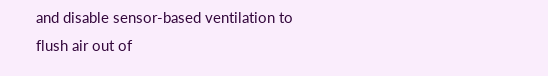and disable sensor-based ventilation to flush air out of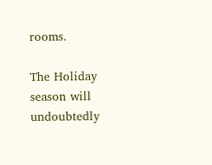rooms.

The Holiday season will undoubtedly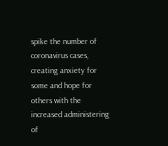spike the number of coronavirus cases, creating anxiety for some and hope for others with the increased administering of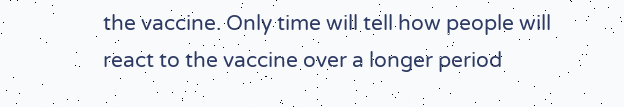the vaccine. Only time will tell how people will react to the vaccine over a longer period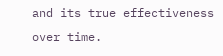and its true effectiveness over time.